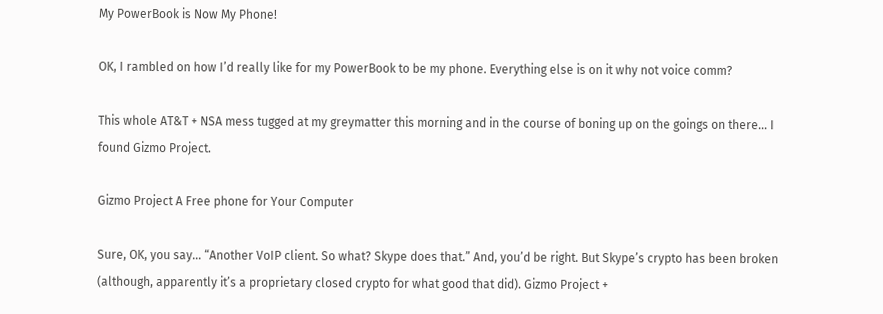My PowerBook is Now My Phone!

OK, I rambled on how I’d really like for my PowerBook to be my phone. Everything else is on it why not voice comm?

This whole AT&T + NSA mess tugged at my greymatter this morning and in the course of boning up on the goings on there… I found Gizmo Project.

Gizmo Project A Free phone for Your Computer

Sure, OK, you say… “Another VoIP client. So what? Skype does that.” And, you’d be right. But Skype’s crypto has been broken (although, apparently it’s a proprietary closed crypto for what good that did). Gizmo Project +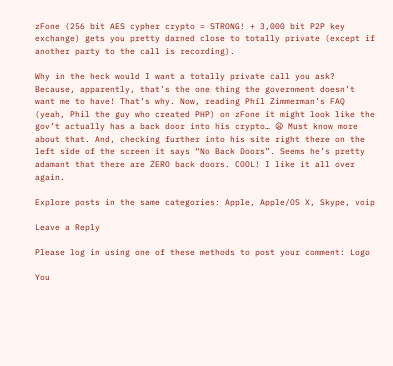zFone (256 bit AES cypher crypto = STRONG! + 3,000 bit P2P key exchange) gets you pretty darned close to totally private (except if another party to the call is recording).

Why in the heck would I want a totally private call you ask? Because, apparently, that’s the one thing the government doesn’t want me to have! That’s why. Now, reading Phil Zimmerman’s FAQ (yeah, Phil the guy who created PHP) on zFone it might look like the gov’t actually has a back door into his crypto… 😦 Must know more about that. And, checking further into his site right there on the left side of the screen it says “No Back Doors”. Seems he’s pretty adamant that there are ZERO back doors. COOL! I like it all over again.

Explore posts in the same categories: Apple, Apple/OS X, Skype, voip

Leave a Reply

Please log in using one of these methods to post your comment: Logo

You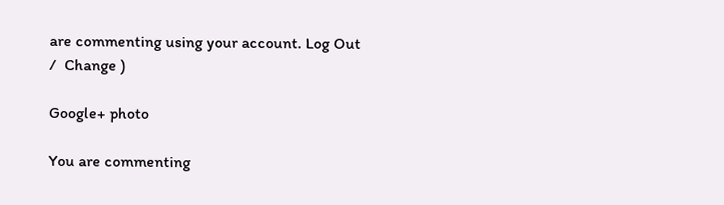are commenting using your account. Log Out /  Change )

Google+ photo

You are commenting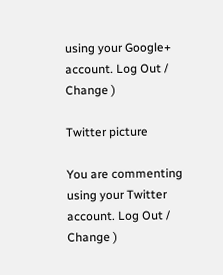using your Google+ account. Log Out /  Change )

Twitter picture

You are commenting using your Twitter account. Log Out /  Change )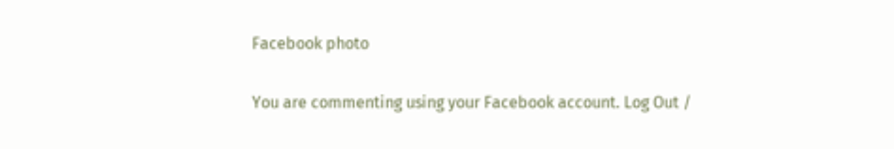Facebook photo

You are commenting using your Facebook account. Log Out /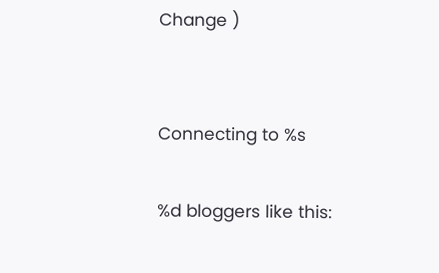Change )


Connecting to %s

%d bloggers like this: